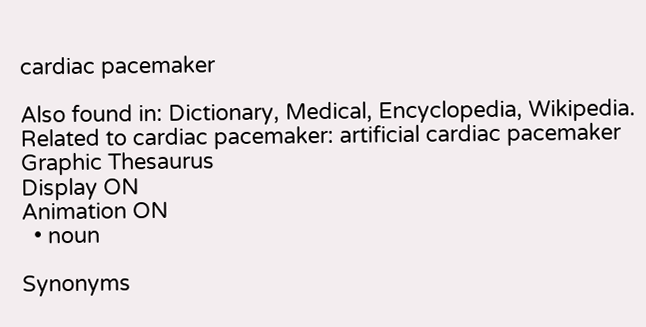cardiac pacemaker

Also found in: Dictionary, Medical, Encyclopedia, Wikipedia.
Related to cardiac pacemaker: artificial cardiac pacemaker
Graphic Thesaurus
Display ON
Animation ON
  • noun

Synonyms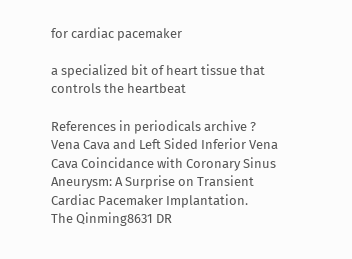for cardiac pacemaker

a specialized bit of heart tissue that controls the heartbeat

References in periodicals archive ?
Vena Cava and Left Sided Inferior Vena Cava Coincidance with Coronary Sinus Aneurysm: A Surprise on Transient Cardiac Pacemaker Implantation.
The Qinming8631 DR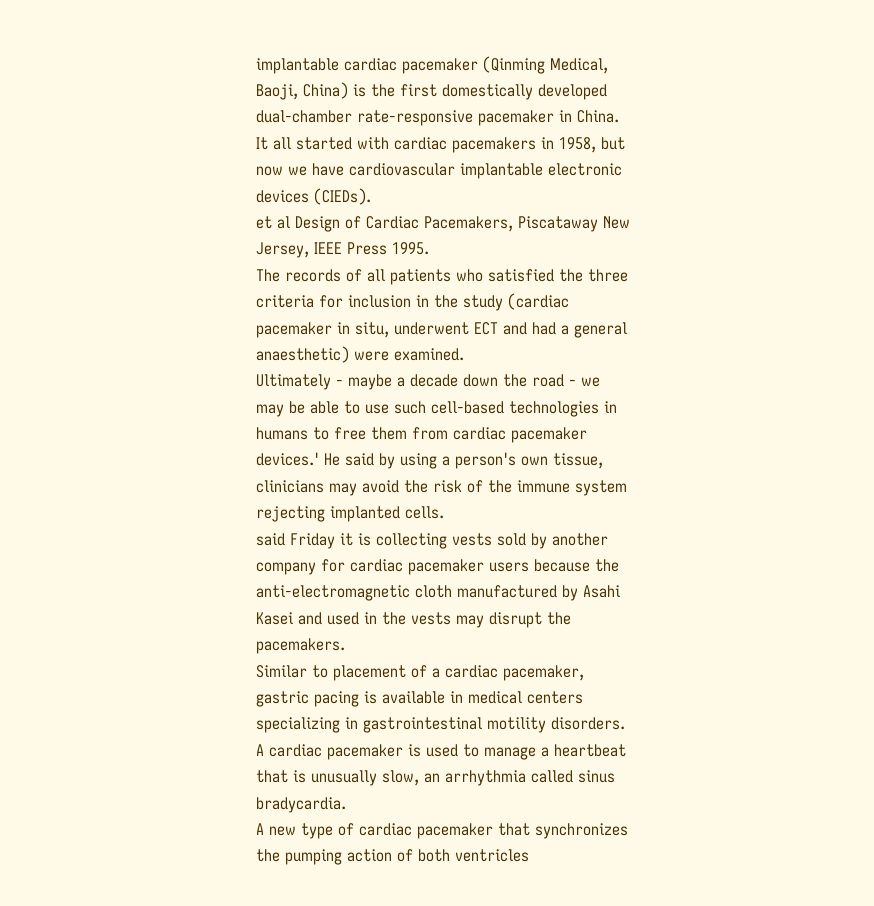implantable cardiac pacemaker (Qinming Medical, Baoji, China) is the first domestically developed dual-chamber rate-responsive pacemaker in China.
It all started with cardiac pacemakers in 1958, but now we have cardiovascular implantable electronic devices (CIEDs).
et al Design of Cardiac Pacemakers, Piscataway New Jersey, IEEE Press 1995.
The records of all patients who satisfied the three criteria for inclusion in the study (cardiac pacemaker in situ, underwent ECT and had a general anaesthetic) were examined.
Ultimately - maybe a decade down the road - we may be able to use such cell-based technologies in humans to free them from cardiac pacemaker devices.' He said by using a person's own tissue, clinicians may avoid the risk of the immune system rejecting implanted cells.
said Friday it is collecting vests sold by another company for cardiac pacemaker users because the anti-electromagnetic cloth manufactured by Asahi Kasei and used in the vests may disrupt the pacemakers.
Similar to placement of a cardiac pacemaker, gastric pacing is available in medical centers specializing in gastrointestinal motility disorders.
A cardiac pacemaker is used to manage a heartbeat that is unusually slow, an arrhythmia called sinus bradycardia.
A new type of cardiac pacemaker that synchronizes the pumping action of both ventricles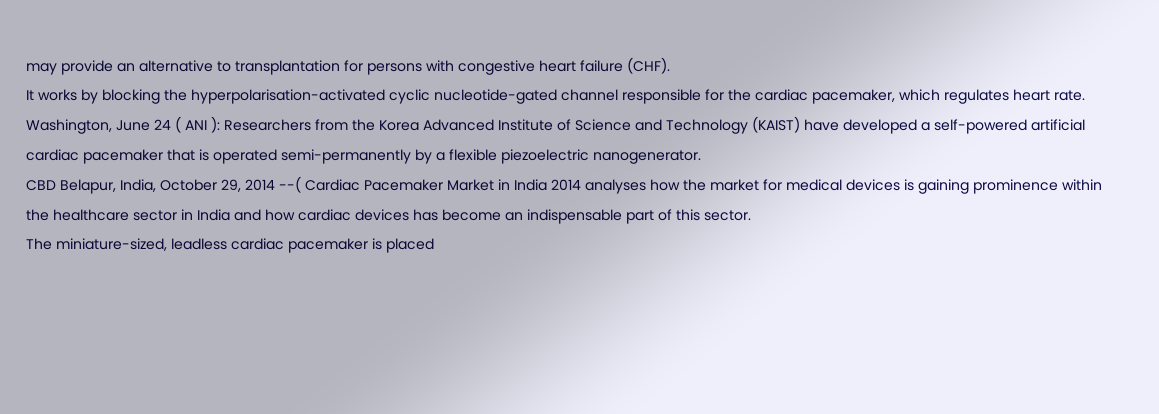may provide an alternative to transplantation for persons with congestive heart failure (CHF).
It works by blocking the hyperpolarisation-activated cyclic nucleotide-gated channel responsible for the cardiac pacemaker, which regulates heart rate.
Washington, June 24 ( ANI ): Researchers from the Korea Advanced Institute of Science and Technology (KAIST) have developed a self-powered artificial cardiac pacemaker that is operated semi-permanently by a flexible piezoelectric nanogenerator.
CBD Belapur, India, October 29, 2014 --( Cardiac Pacemaker Market in India 2014 analyses how the market for medical devices is gaining prominence within the healthcare sector in India and how cardiac devices has become an indispensable part of this sector.
The miniature-sized, leadless cardiac pacemaker is placed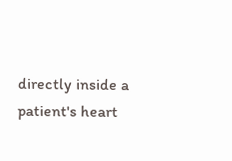directly inside a patient's heart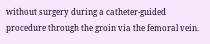without surgery during a catheter-guided procedure through the groin via the femoral vein.